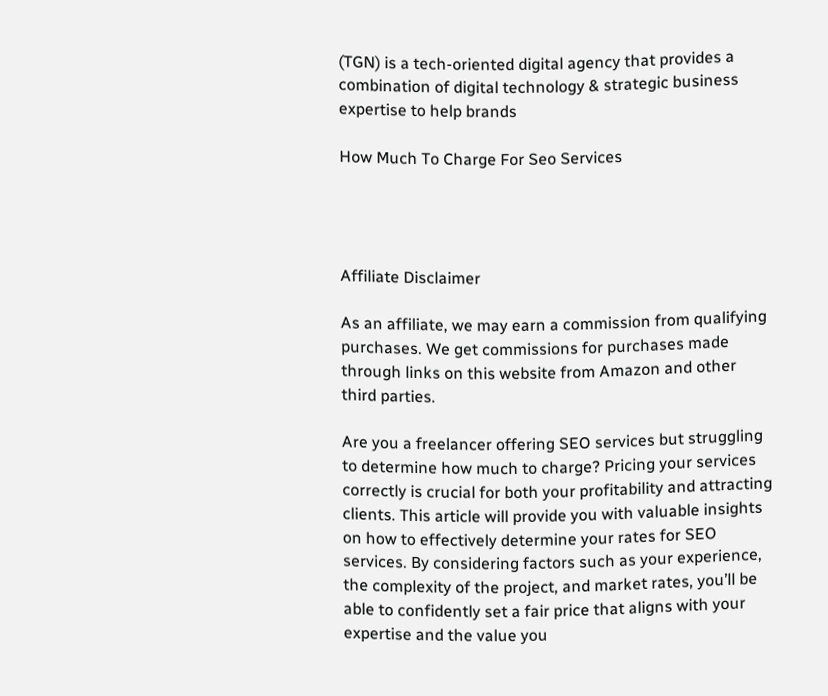(TGN) is a tech-oriented digital agency that provides a combination of digital technology & strategic business expertise to help brands

How Much To Charge For Seo Services




Affiliate Disclaimer

As an affiliate, we may earn a commission from qualifying purchases. We get commissions for purchases made through links on this website from Amazon and other third parties.

Are you a freelancer offering SEO services but struggling to determine how much to charge? Pricing your services correctly is crucial for both your profitability and attracting clients. This article will provide you with valuable insights on how to effectively determine your rates for SEO services. By considering factors such as your experience, the complexity of the project, and market rates, you’ll be able to confidently set a fair price that aligns with your expertise and the value you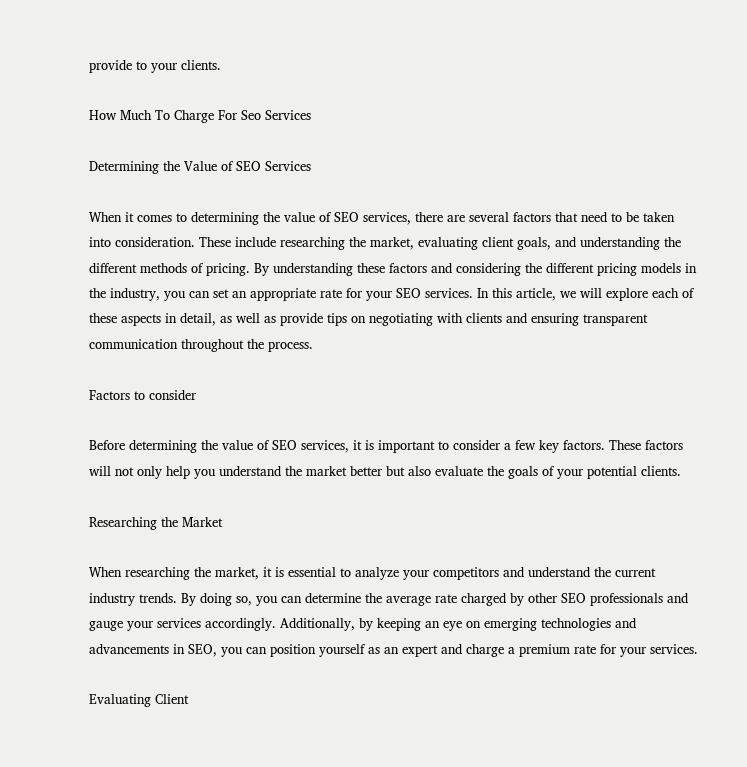provide to your clients.

How Much To Charge For Seo Services

Determining the Value of SEO Services

When it comes to determining the value of SEO services, there are several factors that need to be taken into consideration. These include researching the market, evaluating client goals, and understanding the different methods of pricing. By understanding these factors and considering the different pricing models in the industry, you can set an appropriate rate for your SEO services. In this article, we will explore each of these aspects in detail, as well as provide tips on negotiating with clients and ensuring transparent communication throughout the process.

Factors to consider

Before determining the value of SEO services, it is important to consider a few key factors. These factors will not only help you understand the market better but also evaluate the goals of your potential clients.

Researching the Market

When researching the market, it is essential to analyze your competitors and understand the current industry trends. By doing so, you can determine the average rate charged by other SEO professionals and gauge your services accordingly. Additionally, by keeping an eye on emerging technologies and advancements in SEO, you can position yourself as an expert and charge a premium rate for your services.

Evaluating Client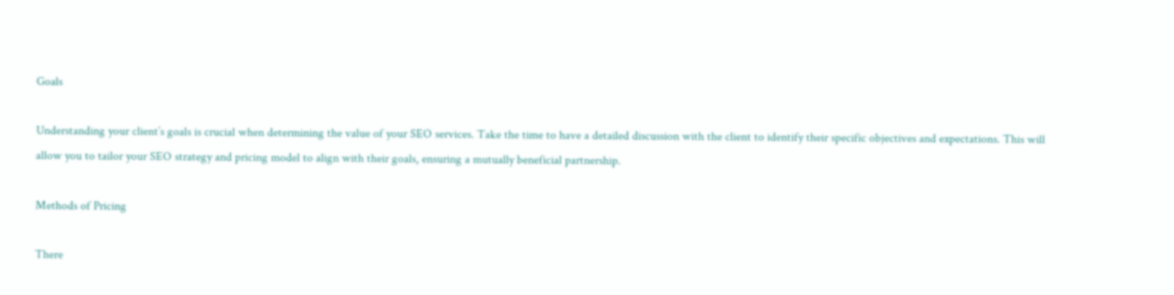Goals

Understanding your client’s goals is crucial when determining the value of your SEO services. Take the time to have a detailed discussion with the client to identify their specific objectives and expectations. This will allow you to tailor your SEO strategy and pricing model to align with their goals, ensuring a mutually beneficial partnership.

Methods of Pricing

There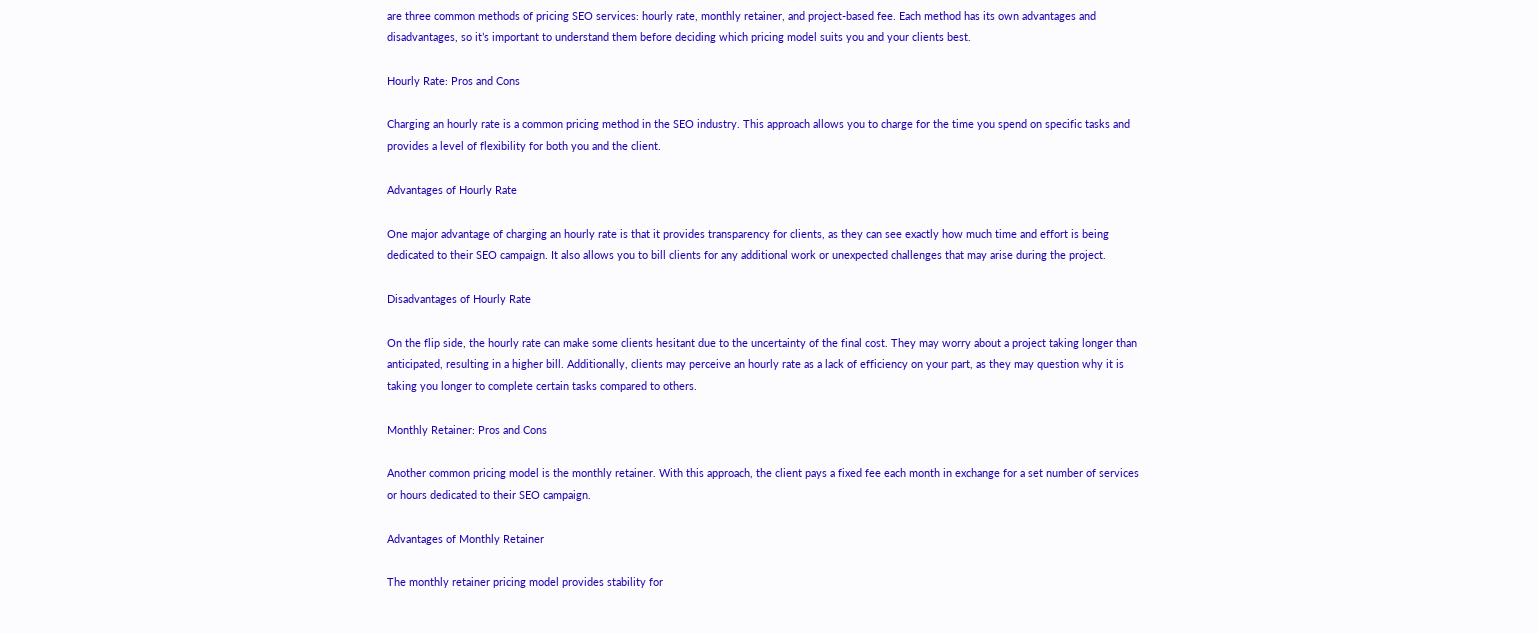are three common methods of pricing SEO services: hourly rate, monthly retainer, and project-based fee. Each method has its own advantages and disadvantages, so it’s important to understand them before deciding which pricing model suits you and your clients best.

Hourly Rate: Pros and Cons

Charging an hourly rate is a common pricing method in the SEO industry. This approach allows you to charge for the time you spend on specific tasks and provides a level of flexibility for both you and the client.

Advantages of Hourly Rate

One major advantage of charging an hourly rate is that it provides transparency for clients, as they can see exactly how much time and effort is being dedicated to their SEO campaign. It also allows you to bill clients for any additional work or unexpected challenges that may arise during the project.

Disadvantages of Hourly Rate

On the flip side, the hourly rate can make some clients hesitant due to the uncertainty of the final cost. They may worry about a project taking longer than anticipated, resulting in a higher bill. Additionally, clients may perceive an hourly rate as a lack of efficiency on your part, as they may question why it is taking you longer to complete certain tasks compared to others.

Monthly Retainer: Pros and Cons

Another common pricing model is the monthly retainer. With this approach, the client pays a fixed fee each month in exchange for a set number of services or hours dedicated to their SEO campaign.

Advantages of Monthly Retainer

The monthly retainer pricing model provides stability for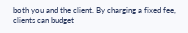both you and the client. By charging a fixed fee, clients can budget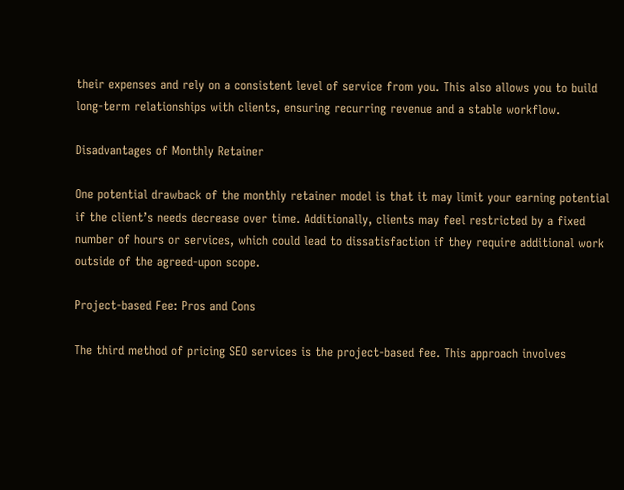their expenses and rely on a consistent level of service from you. This also allows you to build long-term relationships with clients, ensuring recurring revenue and a stable workflow.

Disadvantages of Monthly Retainer

One potential drawback of the monthly retainer model is that it may limit your earning potential if the client’s needs decrease over time. Additionally, clients may feel restricted by a fixed number of hours or services, which could lead to dissatisfaction if they require additional work outside of the agreed-upon scope.

Project-based Fee: Pros and Cons

The third method of pricing SEO services is the project-based fee. This approach involves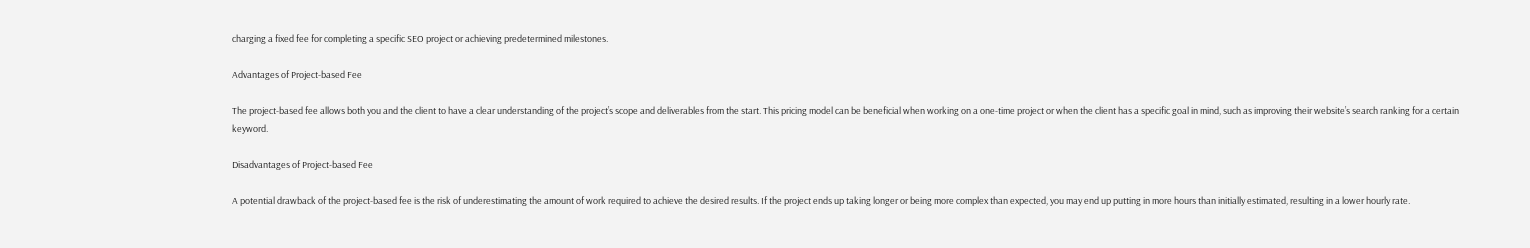charging a fixed fee for completing a specific SEO project or achieving predetermined milestones.

Advantages of Project-based Fee

The project-based fee allows both you and the client to have a clear understanding of the project’s scope and deliverables from the start. This pricing model can be beneficial when working on a one-time project or when the client has a specific goal in mind, such as improving their website’s search ranking for a certain keyword.

Disadvantages of Project-based Fee

A potential drawback of the project-based fee is the risk of underestimating the amount of work required to achieve the desired results. If the project ends up taking longer or being more complex than expected, you may end up putting in more hours than initially estimated, resulting in a lower hourly rate.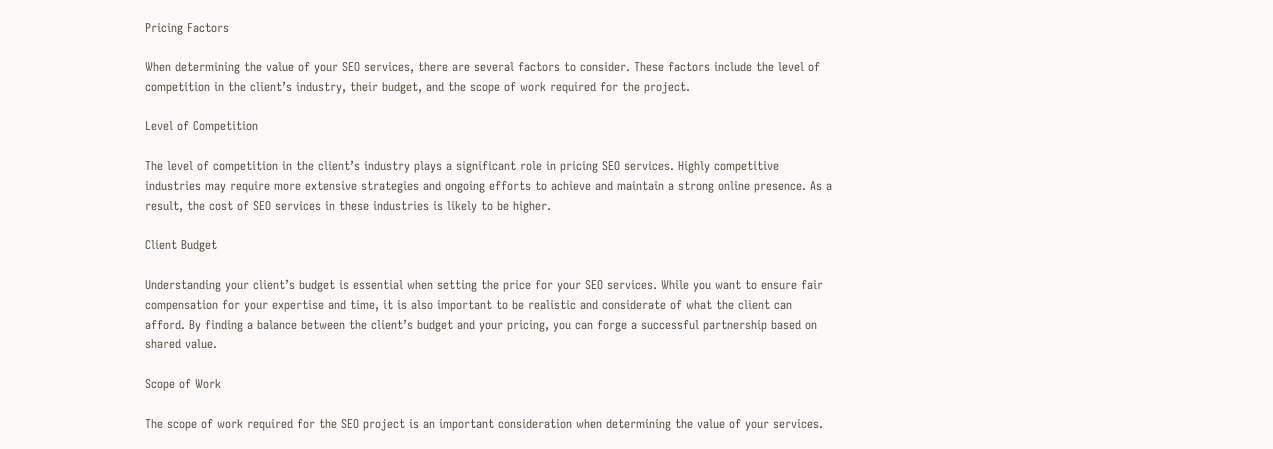Pricing Factors

When determining the value of your SEO services, there are several factors to consider. These factors include the level of competition in the client’s industry, their budget, and the scope of work required for the project.

Level of Competition

The level of competition in the client’s industry plays a significant role in pricing SEO services. Highly competitive industries may require more extensive strategies and ongoing efforts to achieve and maintain a strong online presence. As a result, the cost of SEO services in these industries is likely to be higher.

Client Budget

Understanding your client’s budget is essential when setting the price for your SEO services. While you want to ensure fair compensation for your expertise and time, it is also important to be realistic and considerate of what the client can afford. By finding a balance between the client’s budget and your pricing, you can forge a successful partnership based on shared value.

Scope of Work

The scope of work required for the SEO project is an important consideration when determining the value of your services.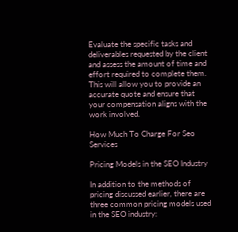Evaluate the specific tasks and deliverables requested by the client and assess the amount of time and effort required to complete them. This will allow you to provide an accurate quote and ensure that your compensation aligns with the work involved.

How Much To Charge For Seo Services

Pricing Models in the SEO Industry

In addition to the methods of pricing discussed earlier, there are three common pricing models used in the SEO industry: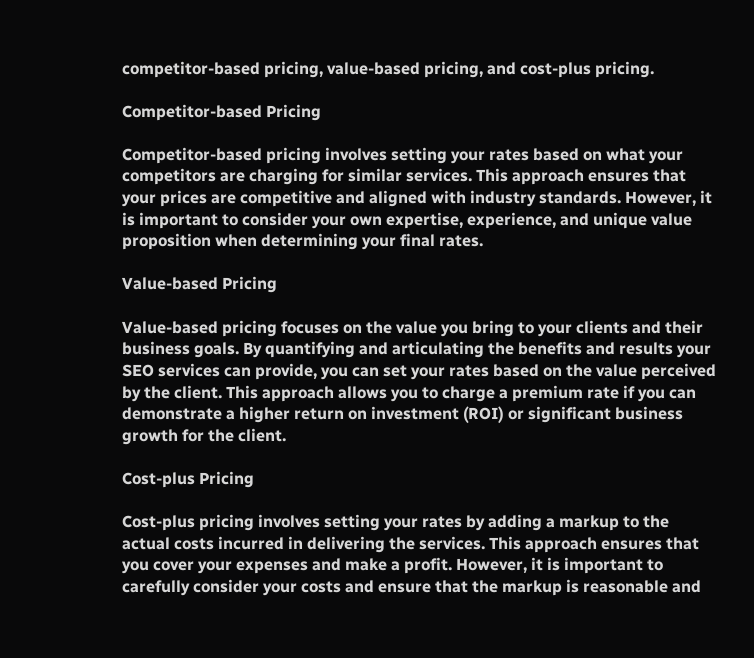competitor-based pricing, value-based pricing, and cost-plus pricing.

Competitor-based Pricing

Competitor-based pricing involves setting your rates based on what your competitors are charging for similar services. This approach ensures that your prices are competitive and aligned with industry standards. However, it is important to consider your own expertise, experience, and unique value proposition when determining your final rates.

Value-based Pricing

Value-based pricing focuses on the value you bring to your clients and their business goals. By quantifying and articulating the benefits and results your SEO services can provide, you can set your rates based on the value perceived by the client. This approach allows you to charge a premium rate if you can demonstrate a higher return on investment (ROI) or significant business growth for the client.

Cost-plus Pricing

Cost-plus pricing involves setting your rates by adding a markup to the actual costs incurred in delivering the services. This approach ensures that you cover your expenses and make a profit. However, it is important to carefully consider your costs and ensure that the markup is reasonable and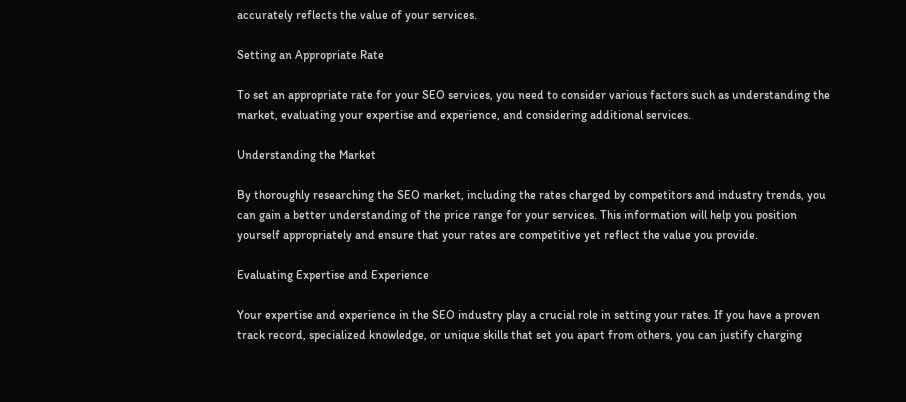accurately reflects the value of your services.

Setting an Appropriate Rate

To set an appropriate rate for your SEO services, you need to consider various factors such as understanding the market, evaluating your expertise and experience, and considering additional services.

Understanding the Market

By thoroughly researching the SEO market, including the rates charged by competitors and industry trends, you can gain a better understanding of the price range for your services. This information will help you position yourself appropriately and ensure that your rates are competitive yet reflect the value you provide.

Evaluating Expertise and Experience

Your expertise and experience in the SEO industry play a crucial role in setting your rates. If you have a proven track record, specialized knowledge, or unique skills that set you apart from others, you can justify charging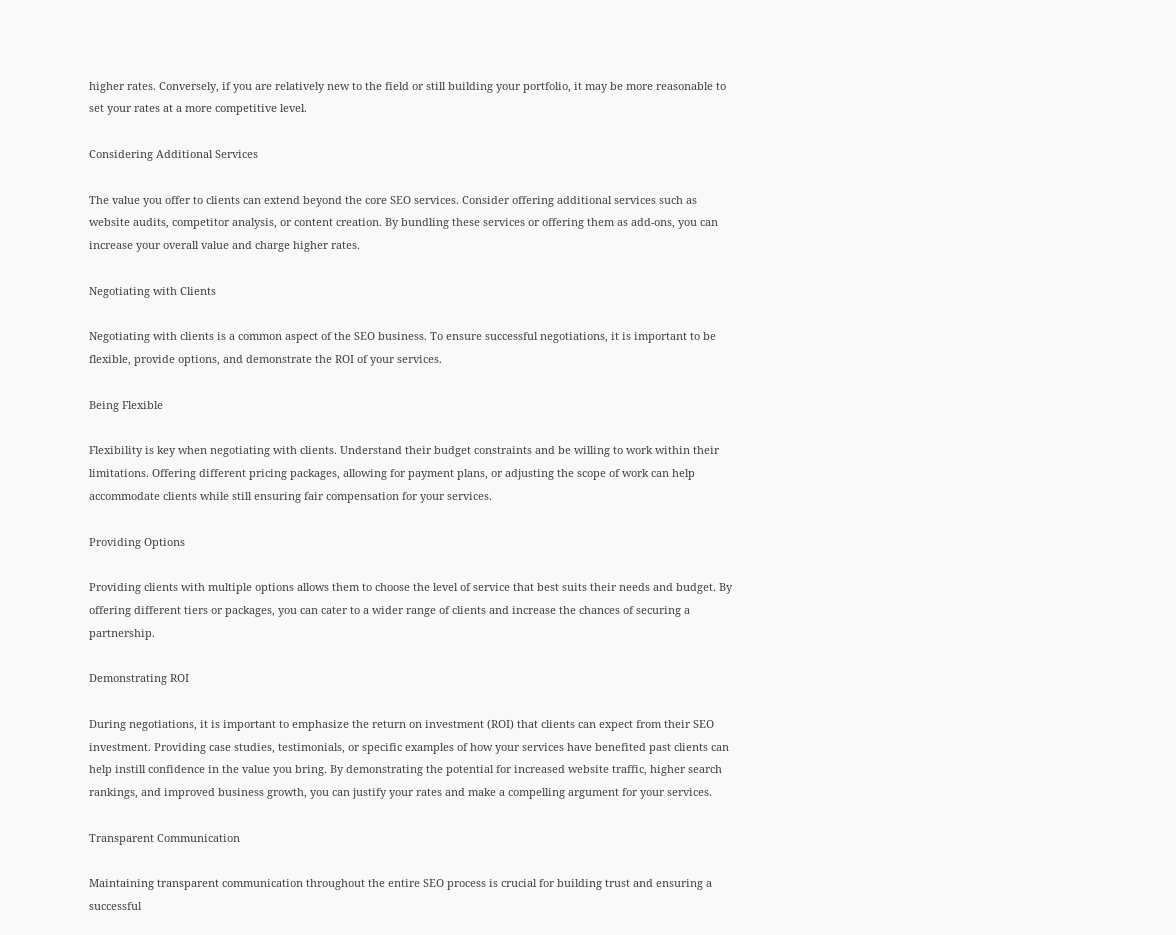higher rates. Conversely, if you are relatively new to the field or still building your portfolio, it may be more reasonable to set your rates at a more competitive level.

Considering Additional Services

The value you offer to clients can extend beyond the core SEO services. Consider offering additional services such as website audits, competitor analysis, or content creation. By bundling these services or offering them as add-ons, you can increase your overall value and charge higher rates.

Negotiating with Clients

Negotiating with clients is a common aspect of the SEO business. To ensure successful negotiations, it is important to be flexible, provide options, and demonstrate the ROI of your services.

Being Flexible

Flexibility is key when negotiating with clients. Understand their budget constraints and be willing to work within their limitations. Offering different pricing packages, allowing for payment plans, or adjusting the scope of work can help accommodate clients while still ensuring fair compensation for your services.

Providing Options

Providing clients with multiple options allows them to choose the level of service that best suits their needs and budget. By offering different tiers or packages, you can cater to a wider range of clients and increase the chances of securing a partnership.

Demonstrating ROI

During negotiations, it is important to emphasize the return on investment (ROI) that clients can expect from their SEO investment. Providing case studies, testimonials, or specific examples of how your services have benefited past clients can help instill confidence in the value you bring. By demonstrating the potential for increased website traffic, higher search rankings, and improved business growth, you can justify your rates and make a compelling argument for your services.

Transparent Communication

Maintaining transparent communication throughout the entire SEO process is crucial for building trust and ensuring a successful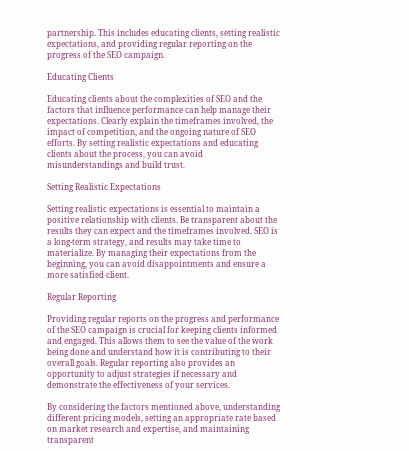partnership. This includes educating clients, setting realistic expectations, and providing regular reporting on the progress of the SEO campaign.

Educating Clients

Educating clients about the complexities of SEO and the factors that influence performance can help manage their expectations. Clearly explain the timeframes involved, the impact of competition, and the ongoing nature of SEO efforts. By setting realistic expectations and educating clients about the process, you can avoid misunderstandings and build trust.

Setting Realistic Expectations

Setting realistic expectations is essential to maintain a positive relationship with clients. Be transparent about the results they can expect and the timeframes involved. SEO is a long-term strategy, and results may take time to materialize. By managing their expectations from the beginning, you can avoid disappointments and ensure a more satisfied client.

Regular Reporting

Providing regular reports on the progress and performance of the SEO campaign is crucial for keeping clients informed and engaged. This allows them to see the value of the work being done and understand how it is contributing to their overall goals. Regular reporting also provides an opportunity to adjust strategies if necessary and demonstrate the effectiveness of your services.

By considering the factors mentioned above, understanding different pricing models, setting an appropriate rate based on market research and expertise, and maintaining transparent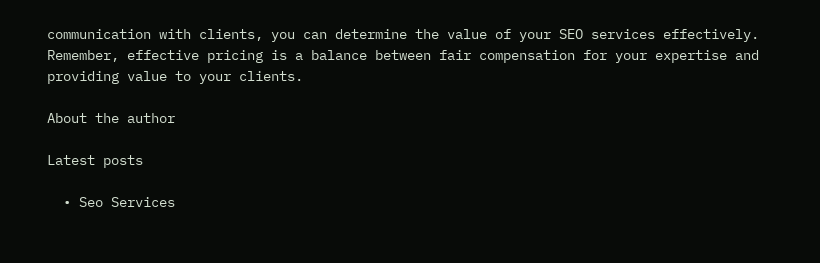communication with clients, you can determine the value of your SEO services effectively. Remember, effective pricing is a balance between fair compensation for your expertise and providing value to your clients.

About the author

Latest posts

  • Seo Services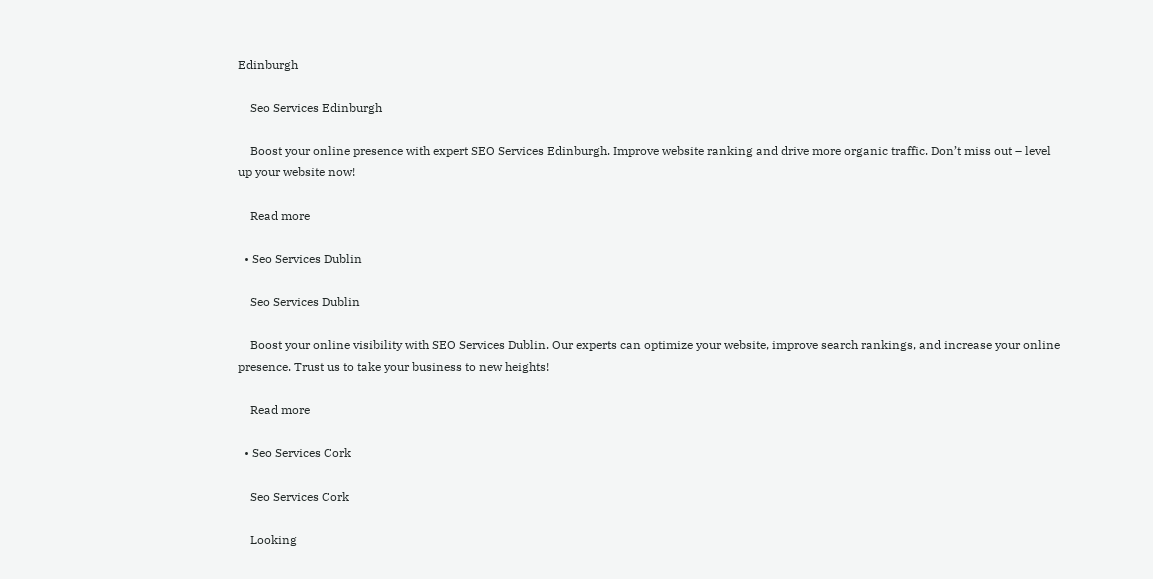Edinburgh

    Seo Services Edinburgh

    Boost your online presence with expert SEO Services Edinburgh. Improve website ranking and drive more organic traffic. Don’t miss out – level up your website now!

    Read more

  • Seo Services Dublin

    Seo Services Dublin

    Boost your online visibility with SEO Services Dublin. Our experts can optimize your website, improve search rankings, and increase your online presence. Trust us to take your business to new heights!

    Read more

  • Seo Services Cork

    Seo Services Cork

    Looking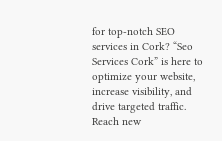for top-notch SEO services in Cork? “Seo Services Cork” is here to optimize your website, increase visibility, and drive targeted traffic. Reach new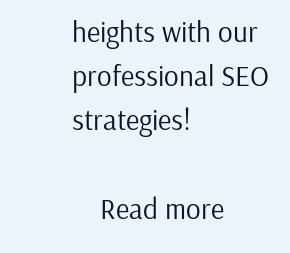heights with our professional SEO strategies!

    Read more